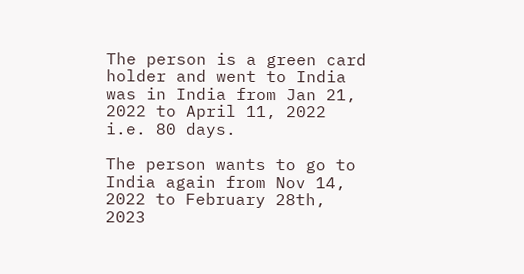The person is a green card holder and went to India was in India from Jan 21, 2022 to April 11, 2022 i.e. 80 days.

The person wants to go to India again from Nov 14, 2022 to February 28th, 2023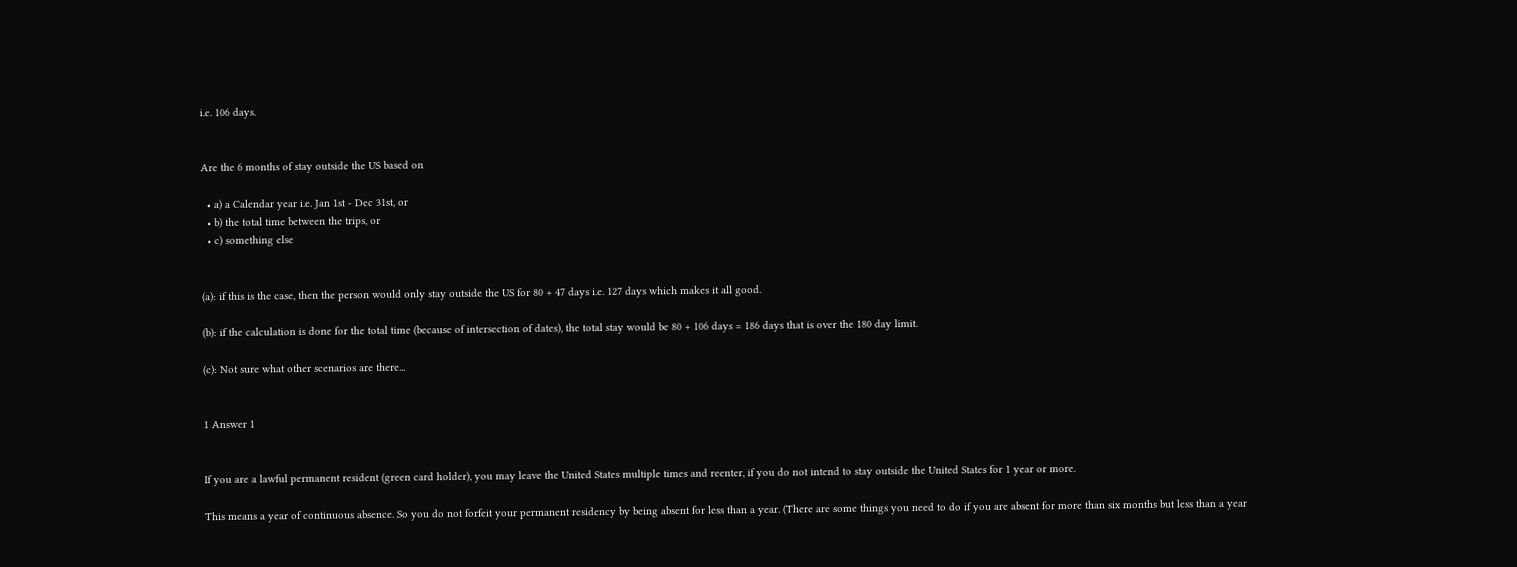i.e. 106 days.


Are the 6 months of stay outside the US based on

  • a) a Calendar year i.e. Jan 1st - Dec 31st, or
  • b) the total time between the trips, or
  • c) something else


(a): if this is the case, then the person would only stay outside the US for 80 + 47 days i.e. 127 days which makes it all good.

(b): if the calculation is done for the total time (because of intersection of dates), the total stay would be 80 + 106 days = 186 days that is over the 180 day limit.

(c): Not sure what other scenarios are there...


1 Answer 1


If you are a lawful permanent resident (green card holder), you may leave the United States multiple times and reenter, if you do not intend to stay outside the United States for 1 year or more.

This means a year of continuous absence. So you do not forfeit your permanent residency by being absent for less than a year. (There are some things you need to do if you are absent for more than six months but less than a year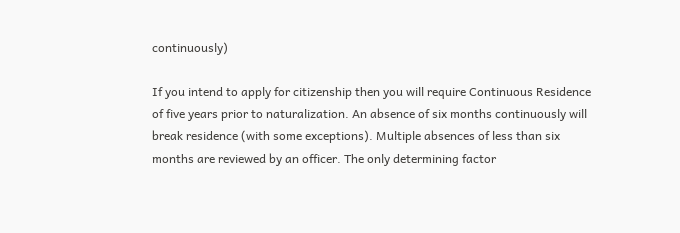continuously)

If you intend to apply for citizenship then you will require Continuous Residence of five years prior to naturalization. An absence of six months continuously will break residence (with some exceptions). Multiple absences of less than six months are reviewed by an officer. The only determining factor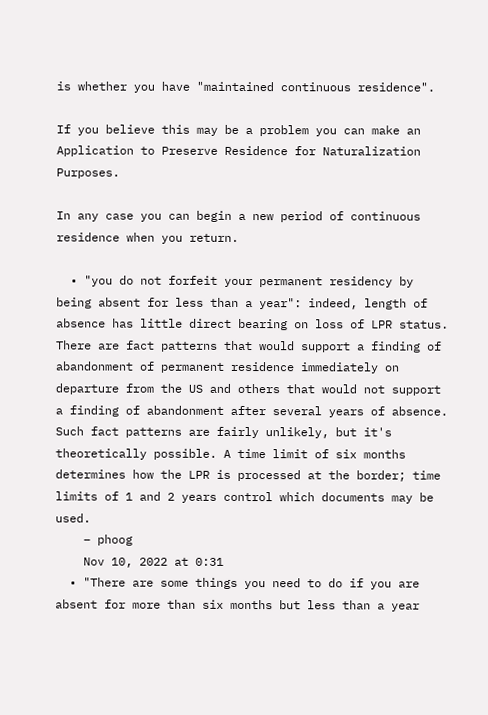is whether you have "maintained continuous residence".

If you believe this may be a problem you can make an Application to Preserve Residence for Naturalization Purposes.

In any case you can begin a new period of continuous residence when you return.

  • "you do not forfeit your permanent residency by being absent for less than a year": indeed, length of absence has little direct bearing on loss of LPR status. There are fact patterns that would support a finding of abandonment of permanent residence immediately on departure from the US and others that would not support a finding of abandonment after several years of absence. Such fact patterns are fairly unlikely, but it's theoretically possible. A time limit of six months determines how the LPR is processed at the border; time limits of 1 and 2 years control which documents may be used.
    – phoog
    Nov 10, 2022 at 0:31
  • "There are some things you need to do if you are absent for more than six months but less than a year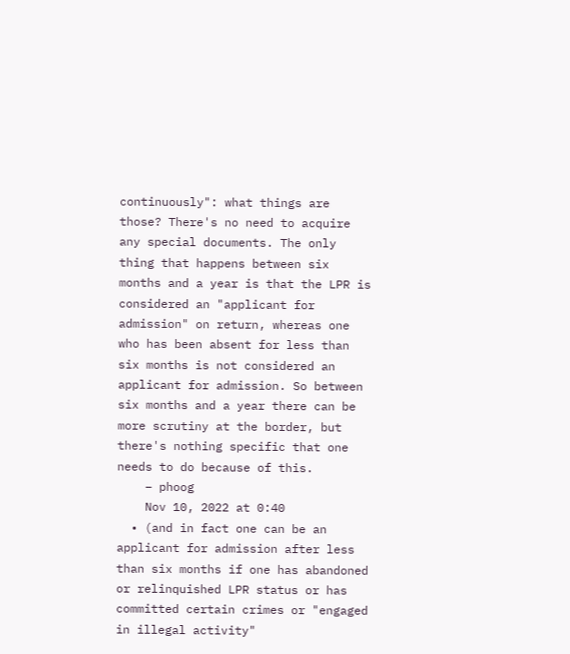continuously": what things are those? There's no need to acquire any special documents. The only thing that happens between six months and a year is that the LPR is considered an "applicant for admission" on return, whereas one who has been absent for less than six months is not considered an applicant for admission. So between six months and a year there can be more scrutiny at the border, but there's nothing specific that one needs to do because of this.
    – phoog
    Nov 10, 2022 at 0:40
  • (and in fact one can be an applicant for admission after less than six months if one has abandoned or relinquished LPR status or has committed certain crimes or "engaged in illegal activity"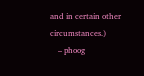and in certain other circumstances.)
    – phoog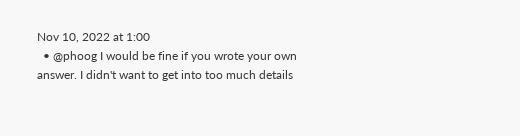Nov 10, 2022 at 1:00
  • @phoog I would be fine if you wrote your own answer. I didn't want to get into too much details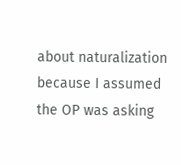about naturalization because I assumed the OP was asking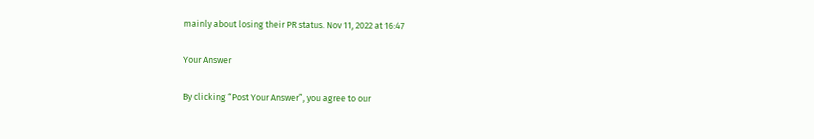mainly about losing their PR status. Nov 11, 2022 at 16:47

Your Answer

By clicking “Post Your Answer”, you agree to our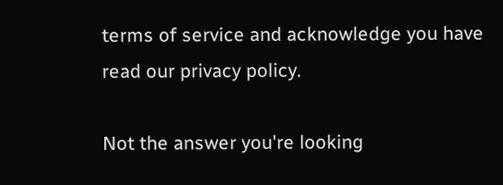terms of service and acknowledge you have read our privacy policy.

Not the answer you're looking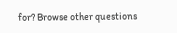for? Browse other questions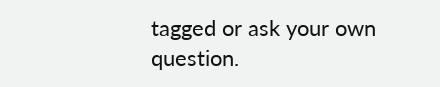tagged or ask your own question.